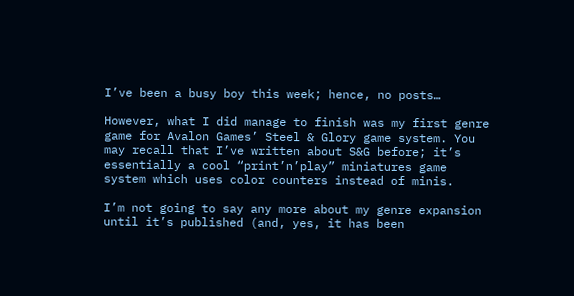I’ve been a busy boy this week; hence, no posts…

However, what I did manage to finish was my first genre game for Avalon Games’ Steel & Glory game system. You may recall that I’ve written about S&G before; it’s essentially a cool “print’n’play” miniatures game system which uses color counters instead of minis.

I’m not going to say any more about my genre expansion until it’s published (and, yes, it has been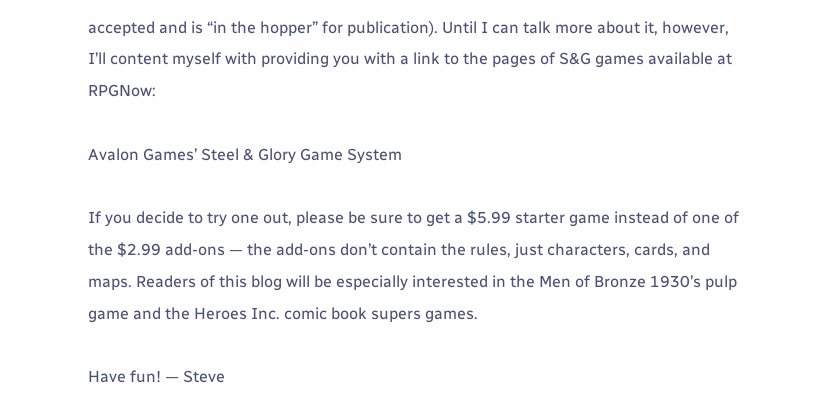accepted and is “in the hopper” for publication). Until I can talk more about it, however, I’ll content myself with providing you with a link to the pages of S&G games available at RPGNow:

Avalon Games’ Steel & Glory Game System

If you decide to try one out, please be sure to get a $5.99 starter game instead of one of the $2.99 add-ons — the add-ons don’t contain the rules, just characters, cards, and maps. Readers of this blog will be especially interested in the Men of Bronze 1930’s pulp game and the Heroes Inc. comic book supers games.

Have fun! — Steve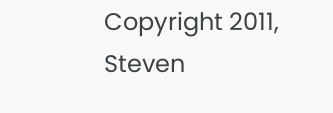Copyright 2011, Steven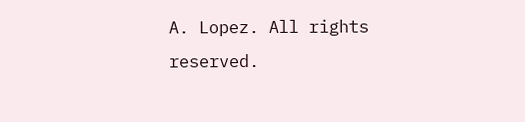A. Lopez. All rights reserved.